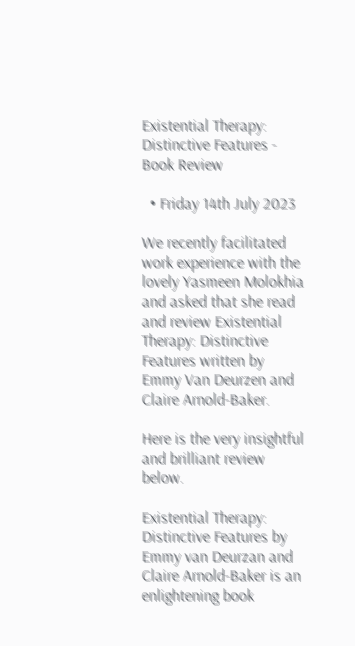Existential Therapy: Distinctive Features - Book Review

  • Friday 14th July 2023

We recently facilitated work experience with the lovely Yasmeen Molokhia and asked that she read and review Existential Therapy: Distinctive Features written by Emmy Van Deurzen and Claire Arnold-Baker.

Here is the very insightful and brilliant review below.

Existential Therapy: Distinctive Features by Emmy van Deurzan and Claire Arnold-Baker is an enlightening book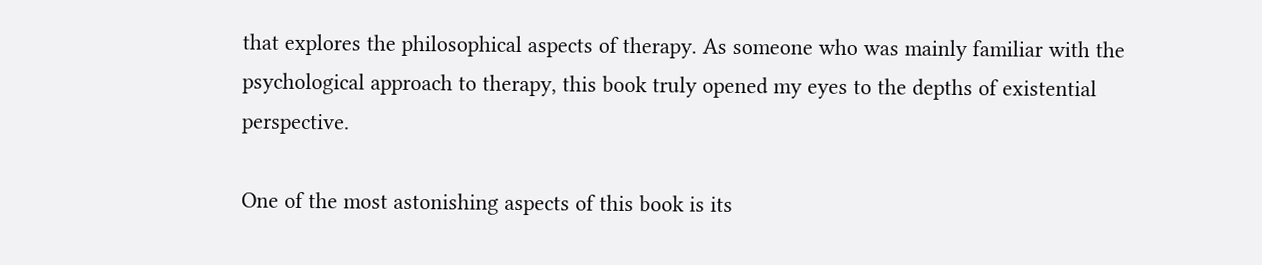that explores the philosophical aspects of therapy. As someone who was mainly familiar with the psychological approach to therapy, this book truly opened my eyes to the depths of existential perspective.

One of the most astonishing aspects of this book is its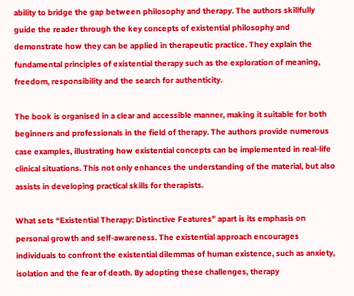ability to bridge the gap between philosophy and therapy. The authors skillfully guide the reader through the key concepts of existential philosophy and demonstrate how they can be applied in therapeutic practice. They explain the fundamental principles of existential therapy such as the exploration of meaning, freedom, responsibility and the search for authenticity.

The book is organised in a clear and accessible manner, making it suitable for both beginners and professionals in the field of therapy. The authors provide numerous case examples, illustrating how existential concepts can be implemented in real-life clinical situations. This not only enhances the understanding of the material, but also assists in developing practical skills for therapists.

What sets “Existential Therapy: Distinctive Features” apart is its emphasis on personal growth and self-awareness. The existential approach encourages individuals to confront the existential dilemmas of human existence, such as anxiety, isolation and the fear of death. By adopting these challenges, therapy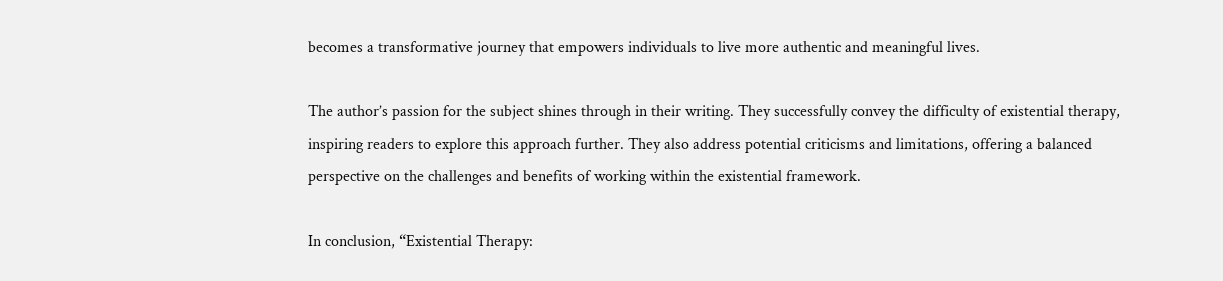becomes a transformative journey that empowers individuals to live more authentic and meaningful lives.

The author’s passion for the subject shines through in their writing. They successfully convey the difficulty of existential therapy, inspiring readers to explore this approach further. They also address potential criticisms and limitations, offering a balanced perspective on the challenges and benefits of working within the existential framework.

In conclusion, “Existential Therapy: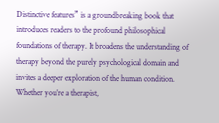Distinctive features” is a groundbreaking book that introduces readers to the profound philosophical foundations of therapy. It broadens the understanding of therapy beyond the purely psychological domain and invites a deeper exploration of the human condition. Whether you’re a therapist,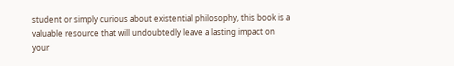student or simply curious about existential philosophy, this book is a valuable resource that will undoubtedly leave a lasting impact on your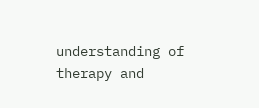understanding of therapy and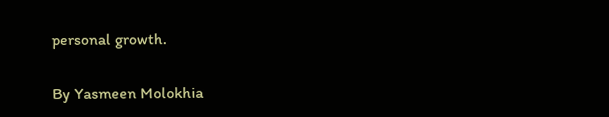personal growth.

By Yasmeen Molokhia